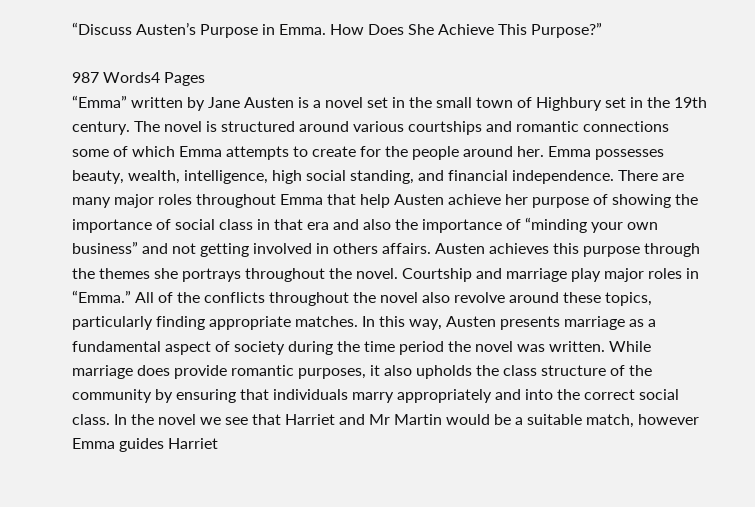“Discuss Austen’s Purpose in Emma. How Does She Achieve This Purpose?”

987 Words4 Pages
“Emma” written by Jane Austen is a novel set in the small town of Highbury set in the 19th century. The novel is structured around various courtships and romantic connections some of which Emma attempts to create for the people around her. Emma possesses beauty, wealth, intelligence, high social standing, and financial independence. There are many major roles throughout Emma that help Austen achieve her purpose of showing the importance of social class in that era and also the importance of “minding your own business” and not getting involved in others affairs. Austen achieves this purpose through the themes she portrays throughout the novel. Courtship and marriage play major roles in “Emma.” All of the conflicts throughout the novel also revolve around these topics, particularly finding appropriate matches. In this way, Austen presents marriage as a fundamental aspect of society during the time period the novel was written. While marriage does provide romantic purposes, it also upholds the class structure of the community by ensuring that individuals marry appropriately and into the correct social class. In the novel we see that Harriet and Mr Martin would be a suitable match, however Emma guides Harriet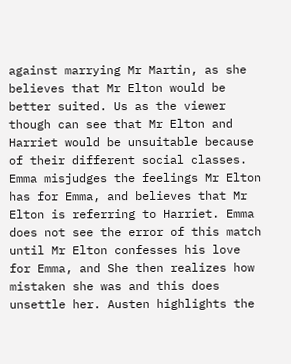against marrying Mr Martin, as she believes that Mr Elton would be better suited. Us as the viewer though can see that Mr Elton and Harriet would be unsuitable because of their different social classes. Emma misjudges the feelings Mr Elton has for Emma, and believes that Mr Elton is referring to Harriet. Emma does not see the error of this match until Mr Elton confesses his love for Emma, and She then realizes how mistaken she was and this does unsettle her. Austen highlights the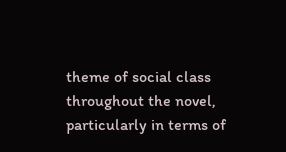theme of social class throughout the novel, particularly in terms of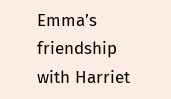Emma’s friendship with Harriet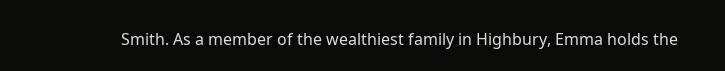Smith. As a member of the wealthiest family in Highbury, Emma holds the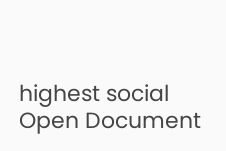highest social
Open Document